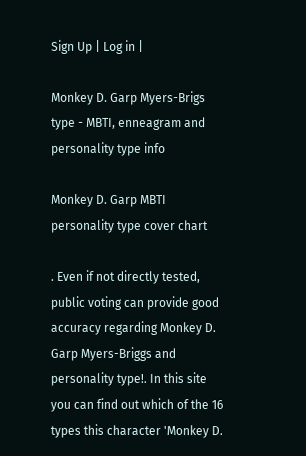Sign Up | Log in |

Monkey D. Garp Myers-Brigs type - MBTI, enneagram and personality type info

Monkey D. Garp MBTI personality type cover chart

. Even if not directly tested, public voting can provide good accuracy regarding Monkey D. Garp Myers-Briggs and personality type!. In this site you can find out which of the 16 types this character 'Monkey D.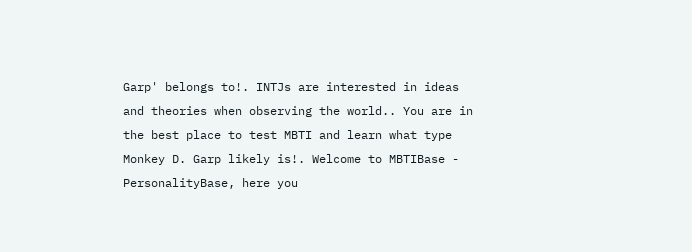Garp' belongs to!. INTJs are interested in ideas and theories when observing the world.. You are in the best place to test MBTI and learn what type Monkey D. Garp likely is!. Welcome to MBTIBase - PersonalityBase, here you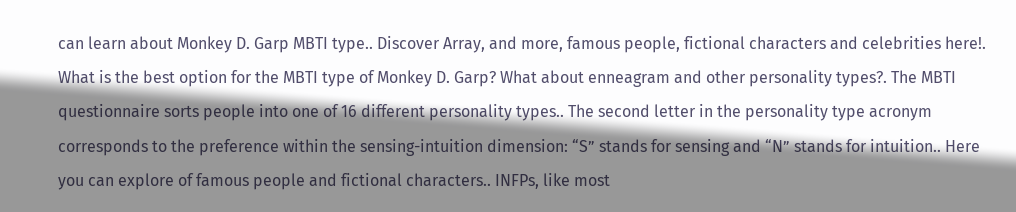can learn about Monkey D. Garp MBTI type.. Discover Array, and more, famous people, fictional characters and celebrities here!. What is the best option for the MBTI type of Monkey D. Garp? What about enneagram and other personality types?. The MBTI questionnaire sorts people into one of 16 different personality types.. The second letter in the personality type acronym corresponds to the preference within the sensing-intuition dimension: “S” stands for sensing and “N” stands for intuition.. Here you can explore of famous people and fictional characters.. INFPs, like most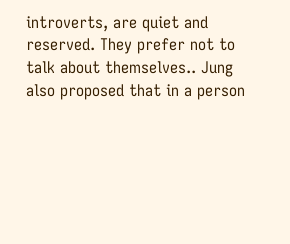introverts, are quiet and reserved. They prefer not to talk about themselves.. Jung also proposed that in a person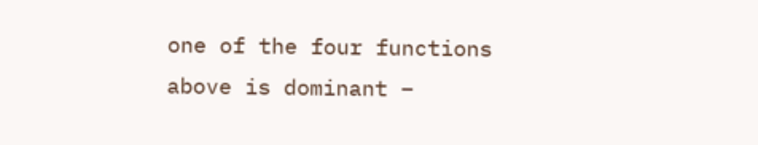one of the four functions above is dominant –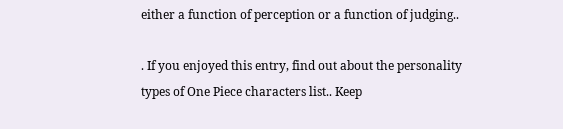either a function of perception or a function of judging..

. If you enjoyed this entry, find out about the personality types of One Piece characters list.. Keep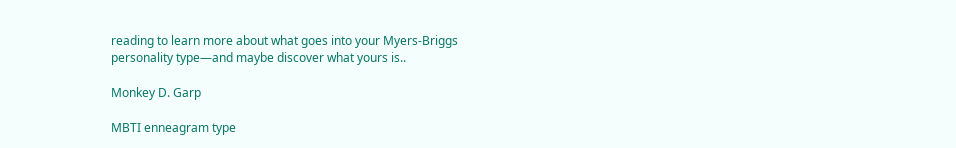reading to learn more about what goes into your Myers-Briggs personality type—and maybe discover what yours is..

Monkey D. Garp

MBTI enneagram type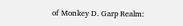of Monkey D. Garp Realm: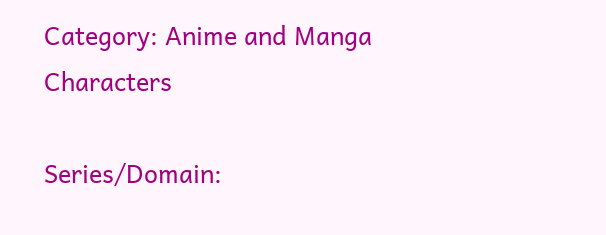Category: Anime and Manga Characters

Series/Domain: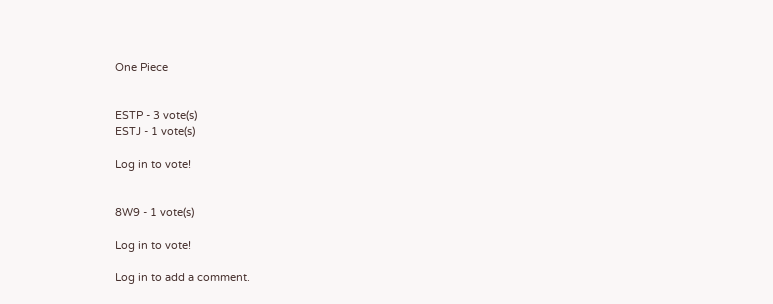One Piece


ESTP - 3 vote(s)
ESTJ - 1 vote(s)

Log in to vote!


8W9 - 1 vote(s)

Log in to vote!

Log in to add a comment.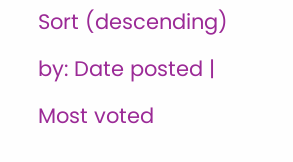Sort (descending) by: Date posted | Most voted